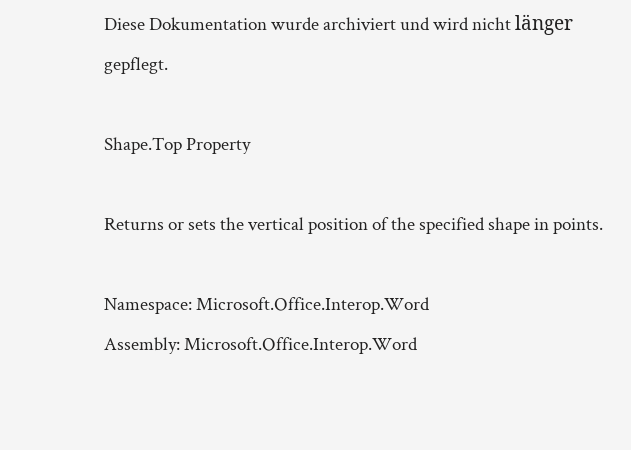Diese Dokumentation wurde archiviert und wird nicht länger gepflegt.

Shape.Top Property

Returns or sets the vertical position of the specified shape in points.

Namespace: Microsoft.Office.Interop.Word
Assembly: Microsoft.Office.Interop.Word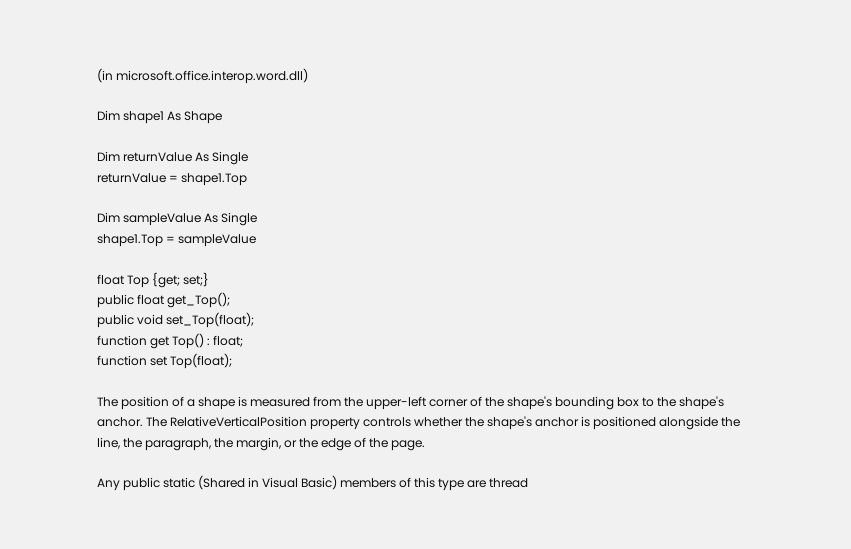(in microsoft.office.interop.word.dll)

Dim shape1 As Shape

Dim returnValue As Single
returnValue = shape1.Top

Dim sampleValue As Single
shape1.Top = sampleValue

float Top {get; set;}
public float get_Top();
public void set_Top(float);
function get Top() : float;
function set Top(float);

The position of a shape is measured from the upper-left corner of the shape's bounding box to the shape's anchor. The RelativeVerticalPosition property controls whether the shape's anchor is positioned alongside the line, the paragraph, the margin, or the edge of the page.

Any public static (Shared in Visual Basic) members of this type are thread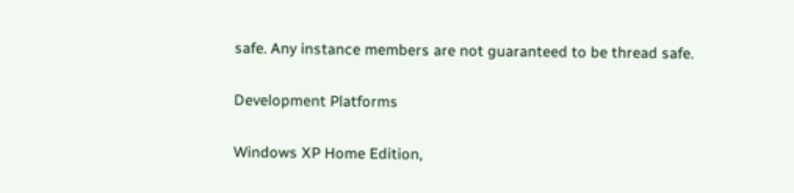safe. Any instance members are not guaranteed to be thread safe.

Development Platforms

Windows XP Home Edition,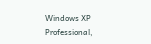Windows XP Professional,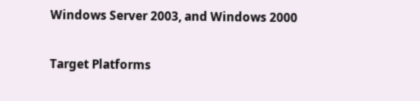Windows Server 2003, and Windows 2000

Target Platforms